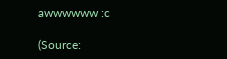awwwwww :c

(Source: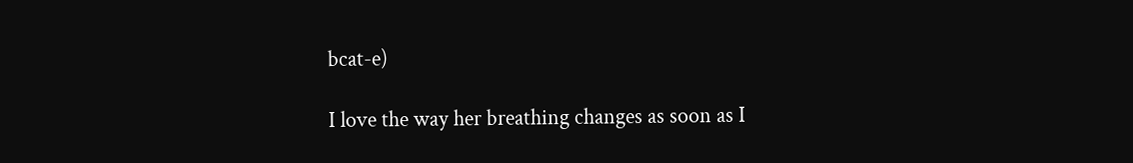bcat-e)

I love the way her breathing changes as soon as I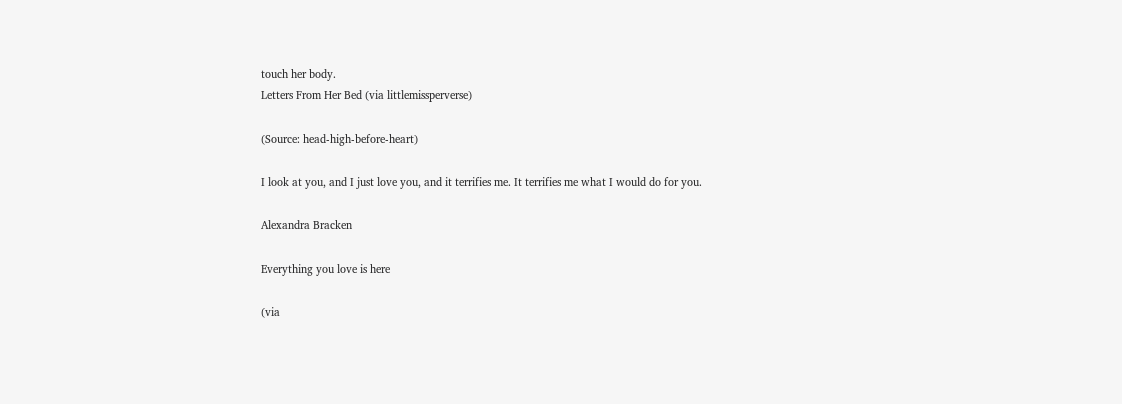touch her body.
Letters From Her Bed (via littlemissperverse)

(Source: head-high-before-heart)

I look at you, and I just love you, and it terrifies me. It terrifies me what I would do for you.

Alexandra Bracken

Everything you love is here

(via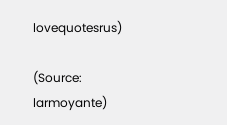lovequotesrus)

(Source: larmoyante)